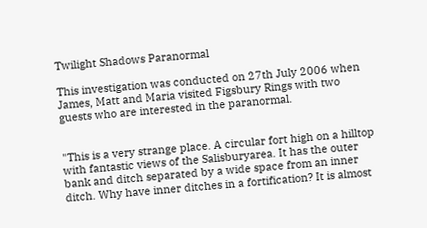Twilight Shadows Paranormal

This investigation was conducted on 27th July 2006 when James, Matt and Maria visited Figsbury Rings with two guests who are interested in the paranormal.


"This is a very strange place. A circular fort high on a hilltop with fantastic views of the Salisburyarea. It has the outer bank and ditch separated by a wide space from an inner ditch. Why have inner ditches in a fortification? It is almost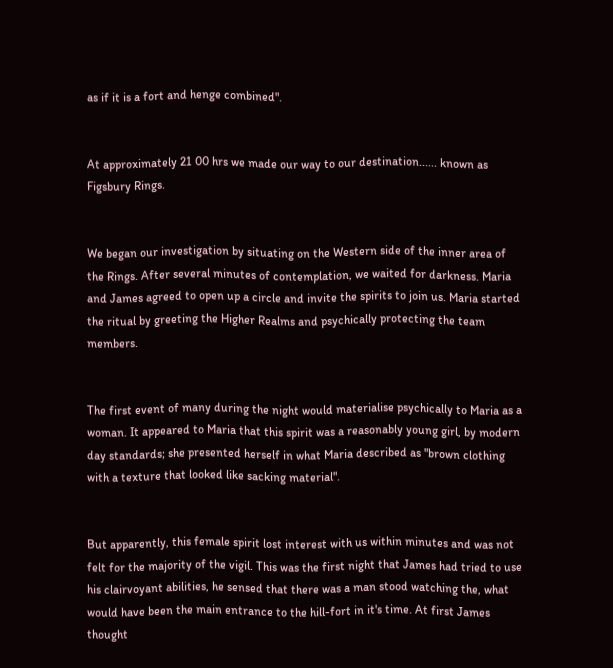as if it is a fort and henge combined".


At approximately 21 00 hrs we made our way to our destination...... known as Figsbury Rings.


We began our investigation by situating on the Western side of the inner area of the Rings. After several minutes of contemplation, we waited for darkness. Maria and James agreed to open up a circle and invite the spirits to join us. Maria started the ritual by greeting the Higher Realms and psychically protecting the team members.


The first event of many during the night would materialise psychically to Maria as a woman. It appeared to Maria that this spirit was a reasonably young girl, by modern day standards; she presented herself in what Maria described as "brown clothing with a texture that looked like sacking material".


But apparently, this female spirit lost interest with us within minutes and was not felt for the majority of the vigil. This was the first night that James had tried to use his clairvoyant abilities, he sensed that there was a man stood watching the, what would have been the main entrance to the hill-fort in it's time. At first James thought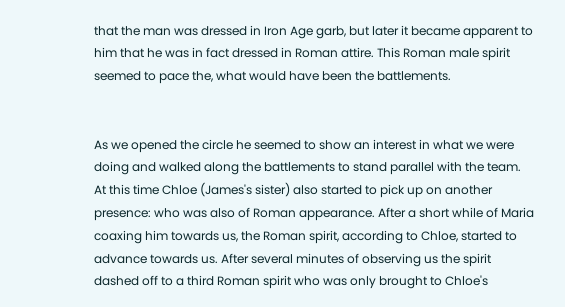that the man was dressed in Iron Age garb, but later it became apparent to him that he was in fact dressed in Roman attire. This Roman male spirit seemed to pace the, what would have been the battlements.


As we opened the circle he seemed to show an interest in what we were doing and walked along the battlements to stand parallel with the team. At this time Chloe (James's sister) also started to pick up on another presence: who was also of Roman appearance. After a short while of Maria coaxing him towards us, the Roman spirit, according to Chloe, started to advance towards us. After several minutes of observing us the spirit dashed off to a third Roman spirit who was only brought to Chloe's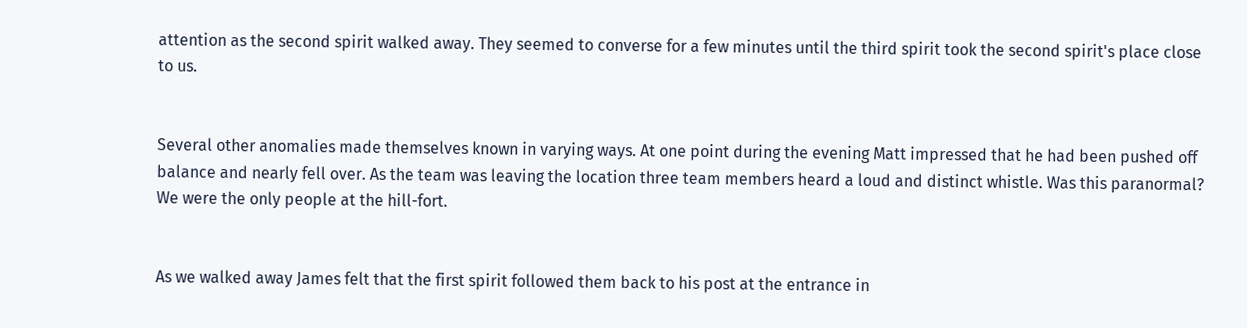attention as the second spirit walked away. They seemed to converse for a few minutes until the third spirit took the second spirit's place close to us.


Several other anomalies made themselves known in varying ways. At one point during the evening Matt impressed that he had been pushed off balance and nearly fell over. As the team was leaving the location three team members heard a loud and distinct whistle. Was this paranormal? We were the only people at the hill-fort.


As we walked away James felt that the first spirit followed them back to his post at the entrance in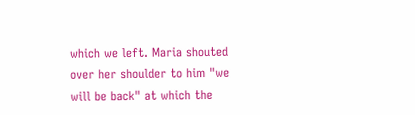which we left. Maria shouted over her shoulder to him "we will be back" at which the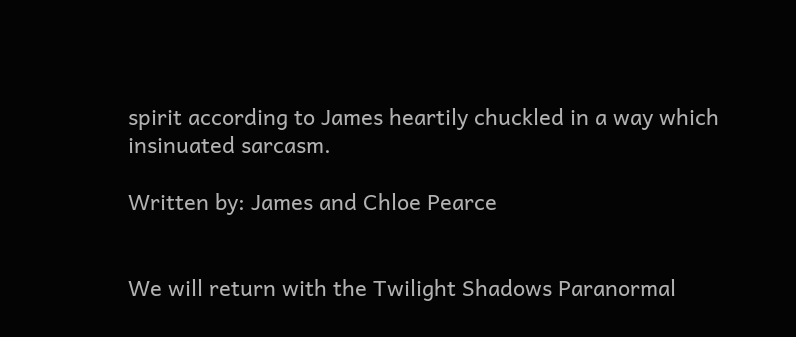spirit according to James heartily chuckled in a way which insinuated sarcasm.

Written by: James and Chloe Pearce


We will return with the Twilight Shadows Paranormal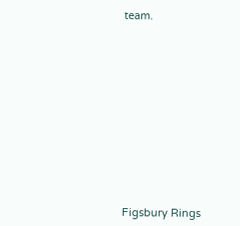team.













Figsbury Rings